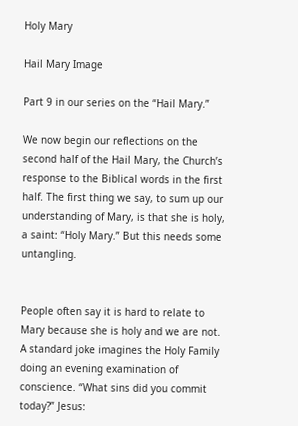Holy Mary

Hail Mary Image

Part 9 in our series on the “Hail Mary.”

We now begin our reflections on the second half of the Hail Mary, the Church’s response to the Biblical words in the first half. The first thing we say, to sum up our understanding of Mary, is that she is holy, a saint: “Holy Mary.” But this needs some untangling.


People often say it is hard to relate to Mary because she is holy and we are not. A standard joke imagines the Holy Family doing an evening examination of conscience. “What sins did you commit today?” Jesus: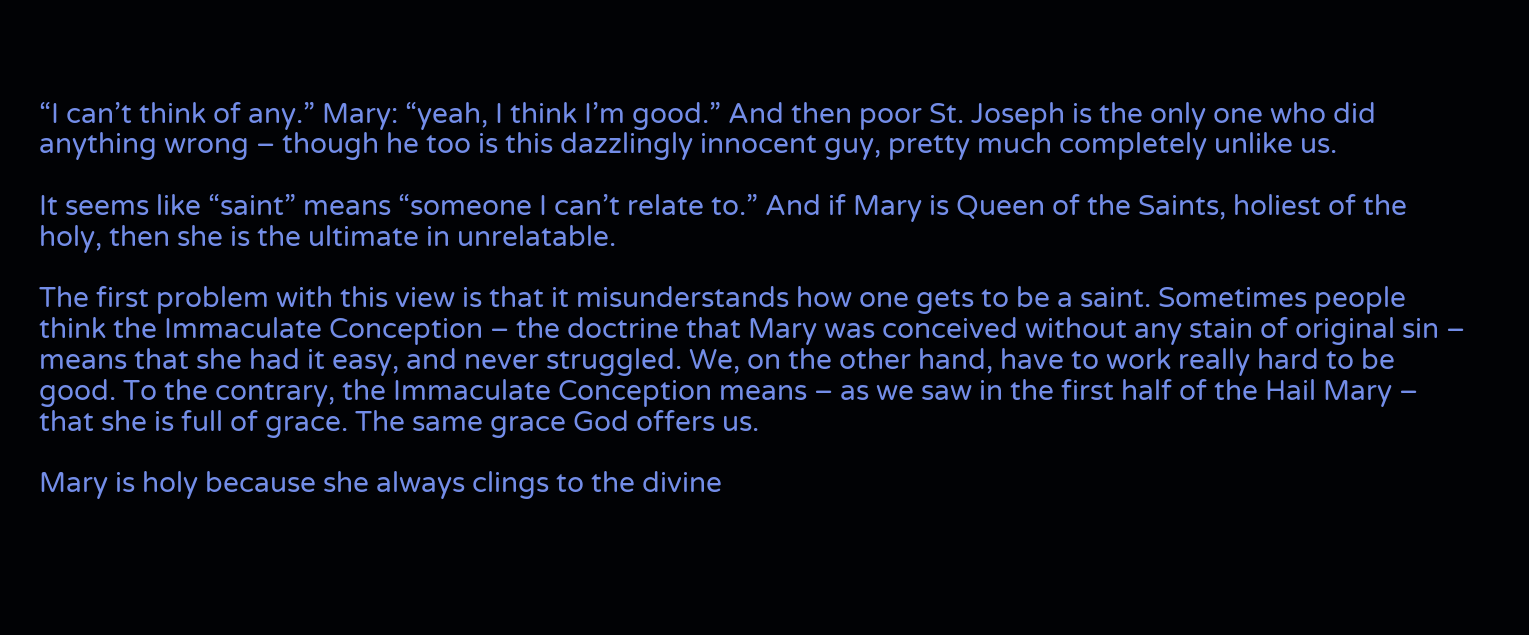“I can’t think of any.” Mary: “yeah, I think I’m good.” And then poor St. Joseph is the only one who did anything wrong – though he too is this dazzlingly innocent guy, pretty much completely unlike us.

It seems like “saint” means “someone I can’t relate to.” And if Mary is Queen of the Saints, holiest of the holy, then she is the ultimate in unrelatable.

The first problem with this view is that it misunderstands how one gets to be a saint. Sometimes people think the Immaculate Conception – the doctrine that Mary was conceived without any stain of original sin – means that she had it easy, and never struggled. We, on the other hand, have to work really hard to be good. To the contrary, the Immaculate Conception means – as we saw in the first half of the Hail Mary – that she is full of grace. The same grace God offers us.

Mary is holy because she always clings to the divine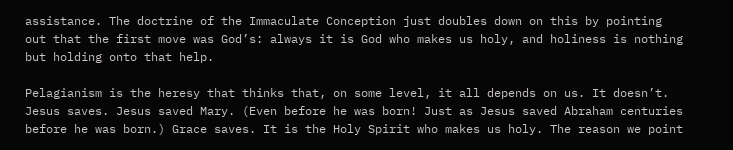assistance. The doctrine of the Immaculate Conception just doubles down on this by pointing out that the first move was God’s: always it is God who makes us holy, and holiness is nothing but holding onto that help.

Pelagianism is the heresy that thinks that, on some level, it all depends on us. It doesn’t. Jesus saves. Jesus saved Mary. (Even before he was born! Just as Jesus saved Abraham centuries before he was born.) Grace saves. It is the Holy Spirit who makes us holy. The reason we point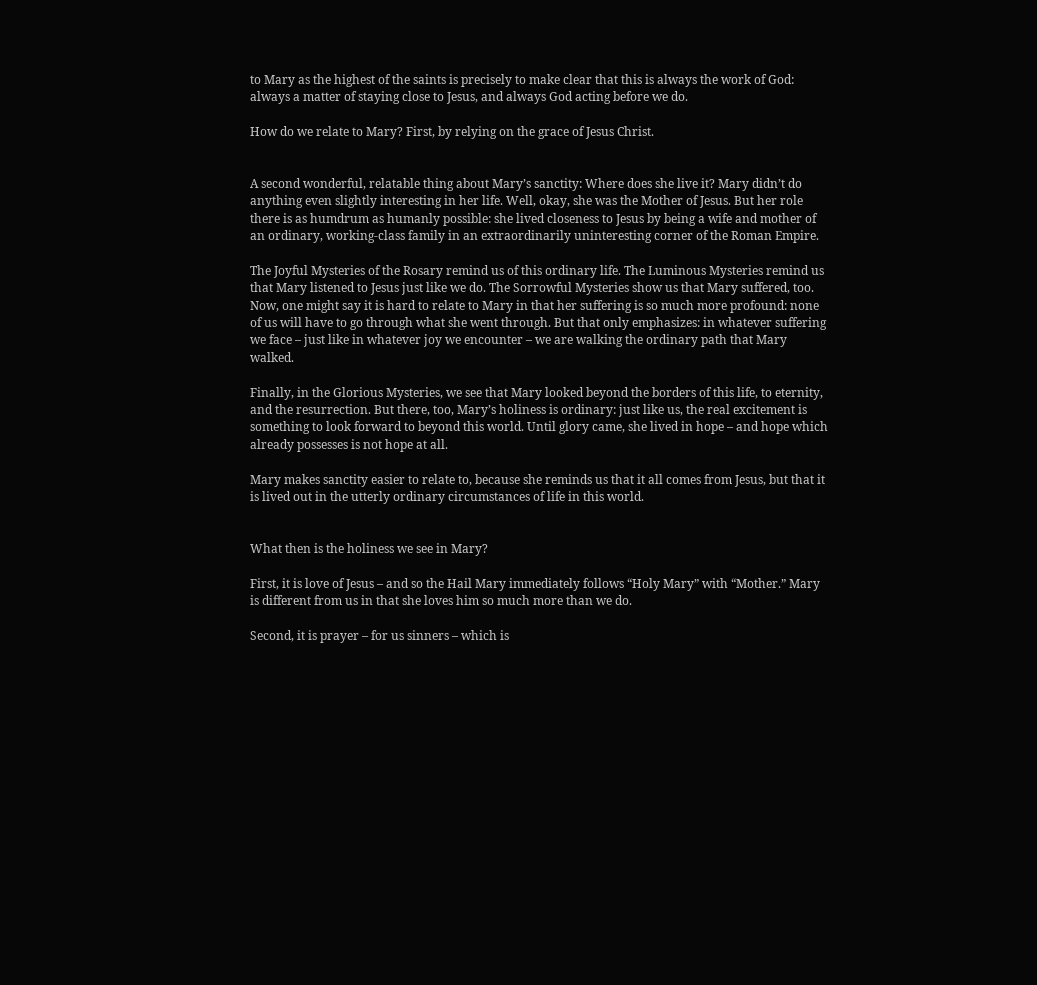to Mary as the highest of the saints is precisely to make clear that this is always the work of God: always a matter of staying close to Jesus, and always God acting before we do.

How do we relate to Mary? First, by relying on the grace of Jesus Christ.


A second wonderful, relatable thing about Mary’s sanctity: Where does she live it? Mary didn’t do anything even slightly interesting in her life. Well, okay, she was the Mother of Jesus. But her role there is as humdrum as humanly possible: she lived closeness to Jesus by being a wife and mother of an ordinary, working-class family in an extraordinarily uninteresting corner of the Roman Empire.

The Joyful Mysteries of the Rosary remind us of this ordinary life. The Luminous Mysteries remind us that Mary listened to Jesus just like we do. The Sorrowful Mysteries show us that Mary suffered, too. Now, one might say it is hard to relate to Mary in that her suffering is so much more profound: none of us will have to go through what she went through. But that only emphasizes: in whatever suffering we face – just like in whatever joy we encounter – we are walking the ordinary path that Mary walked.

Finally, in the Glorious Mysteries, we see that Mary looked beyond the borders of this life, to eternity, and the resurrection. But there, too, Mary’s holiness is ordinary: just like us, the real excitement is something to look forward to beyond this world. Until glory came, she lived in hope – and hope which already possesses is not hope at all.

Mary makes sanctity easier to relate to, because she reminds us that it all comes from Jesus, but that it is lived out in the utterly ordinary circumstances of life in this world.


What then is the holiness we see in Mary?

First, it is love of Jesus – and so the Hail Mary immediately follows “Holy Mary” with “Mother.” Mary is different from us in that she loves him so much more than we do.

Second, it is prayer – for us sinners – which is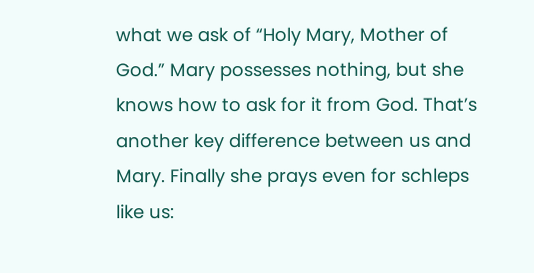what we ask of “Holy Mary, Mother of God.” Mary possesses nothing, but she knows how to ask for it from God. That’s another key difference between us and Mary. Finally she prays even for schleps like us: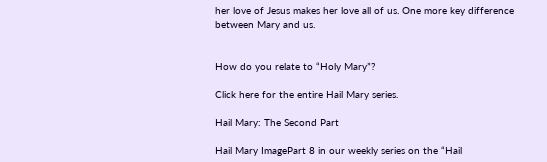her love of Jesus makes her love all of us. One more key difference between Mary and us.


How do you relate to “Holy Mary”?

Click here for the entire Hail Mary series.

Hail Mary: The Second Part

Hail Mary ImagePart 8 in our weekly series on the “Hail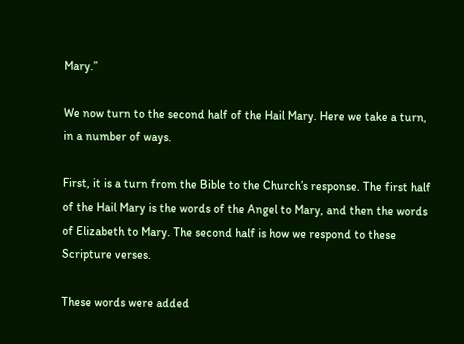Mary.”

We now turn to the second half of the Hail Mary. Here we take a turn, in a number of ways.

First, it is a turn from the Bible to the Church’s response. The first half of the Hail Mary is the words of the Angel to Mary, and then the words of Elizabeth to Mary. The second half is how we respond to these Scripture verses.

These words were added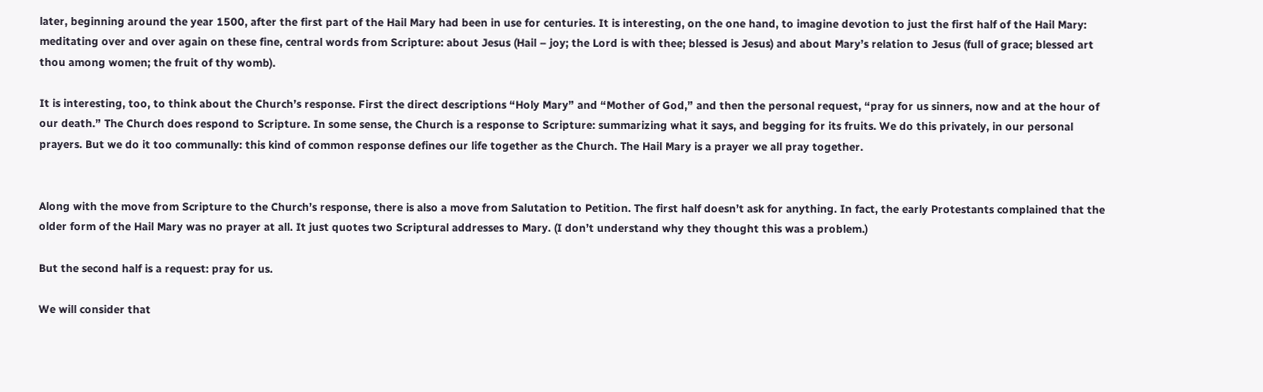later, beginning around the year 1500, after the first part of the Hail Mary had been in use for centuries. It is interesting, on the one hand, to imagine devotion to just the first half of the Hail Mary: meditating over and over again on these fine, central words from Scripture: about Jesus (Hail – joy; the Lord is with thee; blessed is Jesus) and about Mary’s relation to Jesus (full of grace; blessed art thou among women; the fruit of thy womb).

It is interesting, too, to think about the Church’s response. First the direct descriptions “Holy Mary” and “Mother of God,” and then the personal request, “pray for us sinners, now and at the hour of our death.” The Church does respond to Scripture. In some sense, the Church is a response to Scripture: summarizing what it says, and begging for its fruits. We do this privately, in our personal prayers. But we do it too communally: this kind of common response defines our life together as the Church. The Hail Mary is a prayer we all pray together.


Along with the move from Scripture to the Church’s response, there is also a move from Salutation to Petition. The first half doesn’t ask for anything. In fact, the early Protestants complained that the older form of the Hail Mary was no prayer at all. It just quotes two Scriptural addresses to Mary. (I don’t understand why they thought this was a problem.)

But the second half is a request: pray for us.

We will consider that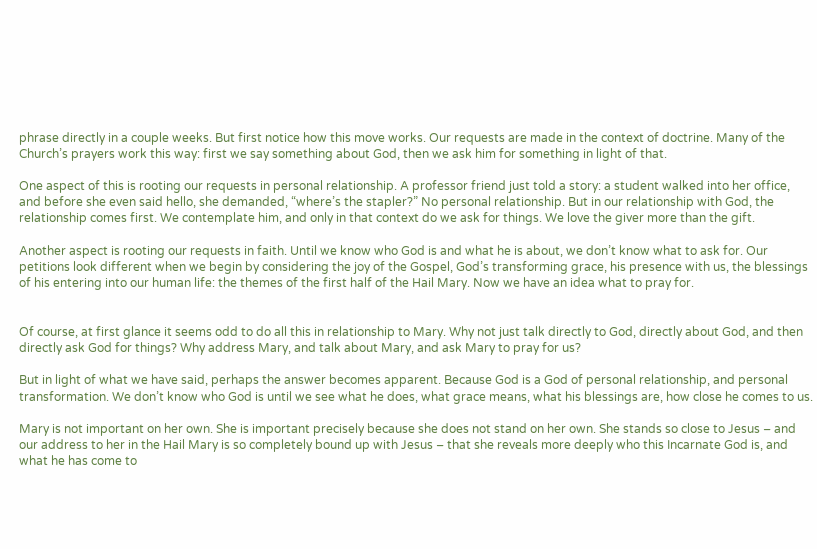phrase directly in a couple weeks. But first notice how this move works. Our requests are made in the context of doctrine. Many of the Church’s prayers work this way: first we say something about God, then we ask him for something in light of that.

One aspect of this is rooting our requests in personal relationship. A professor friend just told a story: a student walked into her office, and before she even said hello, she demanded, “where’s the stapler?” No personal relationship. But in our relationship with God, the relationship comes first. We contemplate him, and only in that context do we ask for things. We love the giver more than the gift.

Another aspect is rooting our requests in faith. Until we know who God is and what he is about, we don’t know what to ask for. Our petitions look different when we begin by considering the joy of the Gospel, God’s transforming grace, his presence with us, the blessings of his entering into our human life: the themes of the first half of the Hail Mary. Now we have an idea what to pray for.


Of course, at first glance it seems odd to do all this in relationship to Mary. Why not just talk directly to God, directly about God, and then directly ask God for things? Why address Mary, and talk about Mary, and ask Mary to pray for us?

But in light of what we have said, perhaps the answer becomes apparent. Because God is a God of personal relationship, and personal transformation. We don’t know who God is until we see what he does, what grace means, what his blessings are, how close he comes to us.

Mary is not important on her own. She is important precisely because she does not stand on her own. She stands so close to Jesus – and our address to her in the Hail Mary is so completely bound up with Jesus – that she reveals more deeply who this Incarnate God is, and what he has come to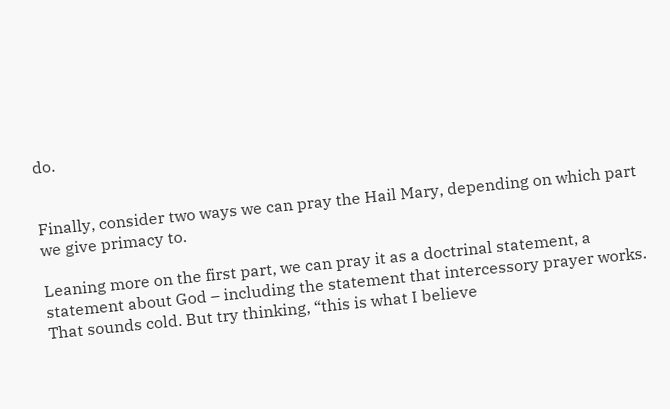do.


Finally, consider two ways we can pray the Hail Mary, depending on which part we give primacy to.

Leaning more on the first part, we can pray it as a doctrinal statement, a statement about God – including the statement that intercessory prayer works. That sounds cold. But try thinking, “this is what I believe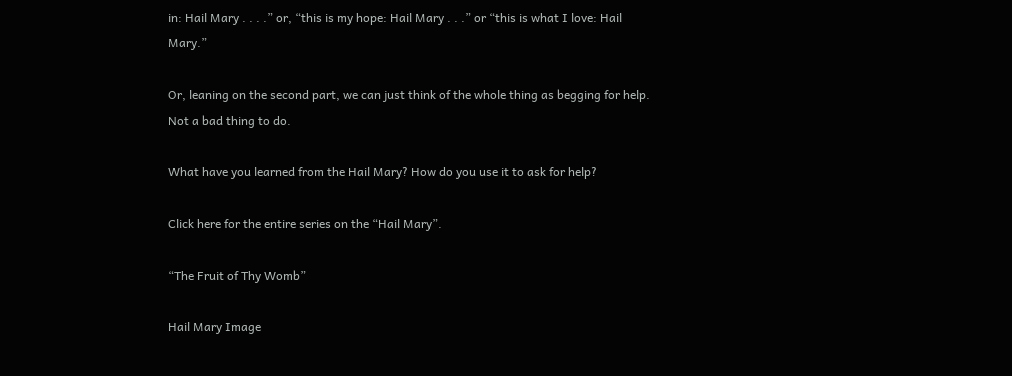in: Hail Mary . . . .” or, “this is my hope: Hail Mary . . .” or “this is what I love: Hail Mary.”

Or, leaning on the second part, we can just think of the whole thing as begging for help. Not a bad thing to do.

What have you learned from the Hail Mary? How do you use it to ask for help?

Click here for the entire series on the “Hail Mary”.

“The Fruit of Thy Womb”

Hail Mary Image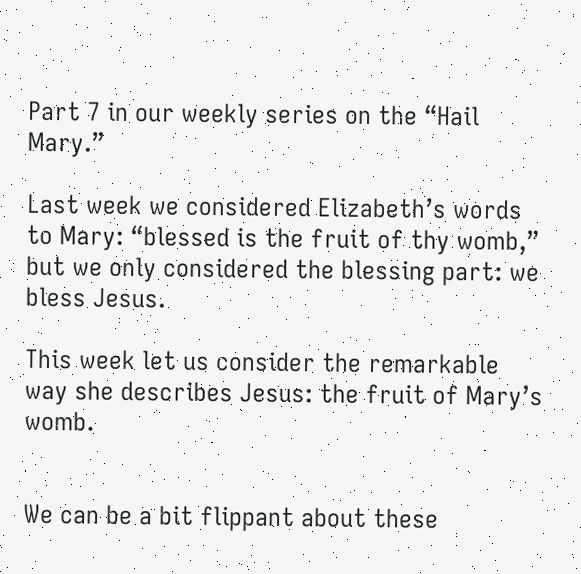Part 7 in our weekly series on the “Hail Mary.”

Last week we considered Elizabeth’s words to Mary: “blessed is the fruit of thy womb,” but we only considered the blessing part: we bless Jesus.

This week let us consider the remarkable way she describes Jesus: the fruit of Mary’s womb.


We can be a bit flippant about these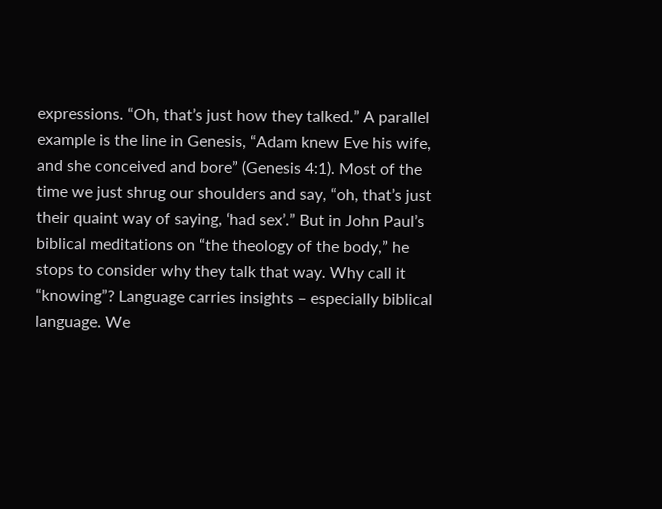expressions. “Oh, that’s just how they talked.” A parallel example is the line in Genesis, “Adam knew Eve his wife, and she conceived and bore” (Genesis 4:1). Most of the time we just shrug our shoulders and say, “oh, that’s just their quaint way of saying, ‘had sex’.” But in John Paul’s biblical meditations on “the theology of the body,” he stops to consider why they talk that way. Why call it “knowing”? Language carries insights – especially biblical language. We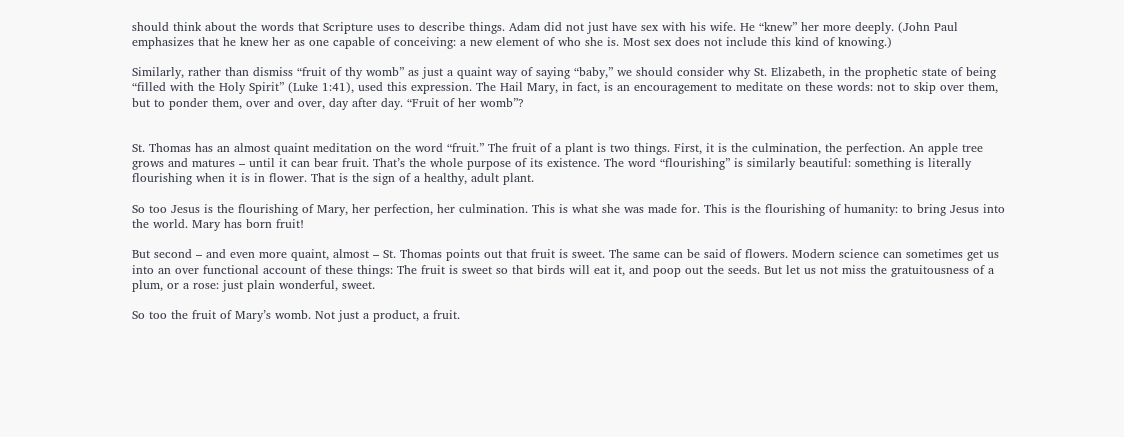should think about the words that Scripture uses to describe things. Adam did not just have sex with his wife. He “knew” her more deeply. (John Paul emphasizes that he knew her as one capable of conceiving: a new element of who she is. Most sex does not include this kind of knowing.)

Similarly, rather than dismiss “fruit of thy womb” as just a quaint way of saying “baby,” we should consider why St. Elizabeth, in the prophetic state of being “filled with the Holy Spirit” (Luke 1:41), used this expression. The Hail Mary, in fact, is an encouragement to meditate on these words: not to skip over them, but to ponder them, over and over, day after day. “Fruit of her womb”?


St. Thomas has an almost quaint meditation on the word “fruit.” The fruit of a plant is two things. First, it is the culmination, the perfection. An apple tree grows and matures – until it can bear fruit. That’s the whole purpose of its existence. The word “flourishing” is similarly beautiful: something is literally flourishing when it is in flower. That is the sign of a healthy, adult plant.

So too Jesus is the flourishing of Mary, her perfection, her culmination. This is what she was made for. This is the flourishing of humanity: to bring Jesus into the world. Mary has born fruit!

But second – and even more quaint, almost – St. Thomas points out that fruit is sweet. The same can be said of flowers. Modern science can sometimes get us into an over functional account of these things: The fruit is sweet so that birds will eat it, and poop out the seeds. But let us not miss the gratuitousness of a plum, or a rose: just plain wonderful, sweet.

So too the fruit of Mary’s womb. Not just a product, a fruit.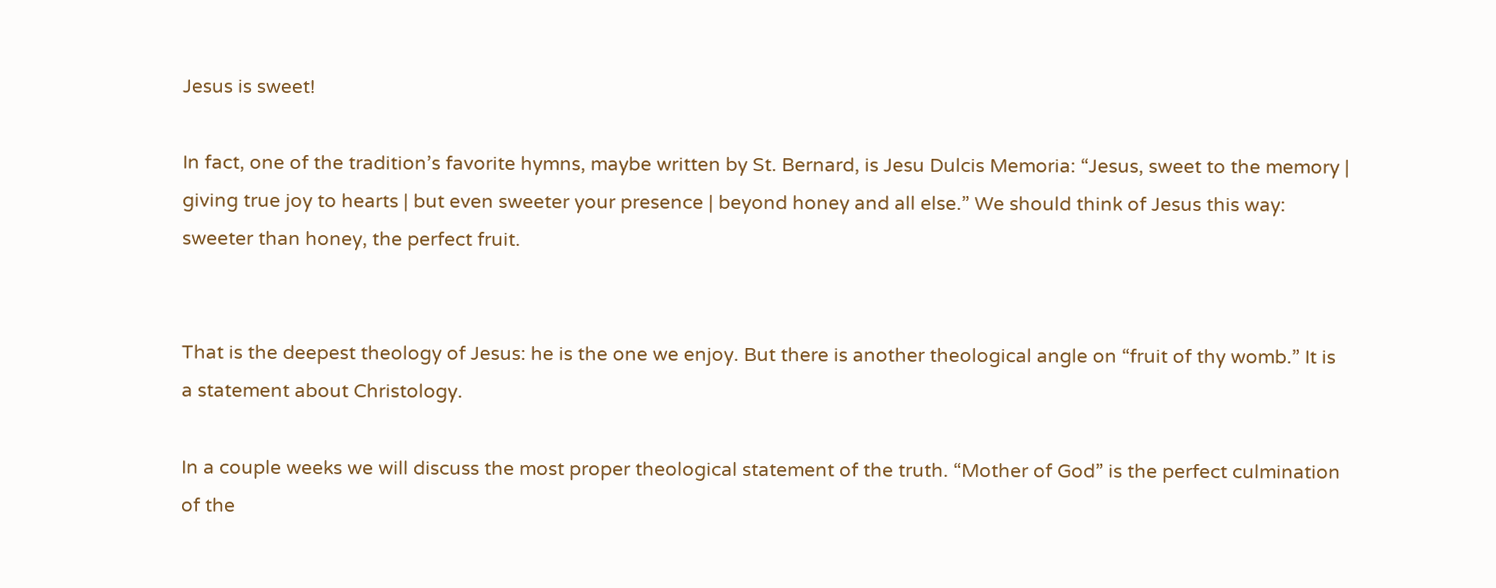Jesus is sweet!

In fact, one of the tradition’s favorite hymns, maybe written by St. Bernard, is Jesu Dulcis Memoria: “Jesus, sweet to the memory | giving true joy to hearts | but even sweeter your presence | beyond honey and all else.” We should think of Jesus this way: sweeter than honey, the perfect fruit.


That is the deepest theology of Jesus: he is the one we enjoy. But there is another theological angle on “fruit of thy womb.” It is a statement about Christology.

In a couple weeks we will discuss the most proper theological statement of the truth. “Mother of God” is the perfect culmination of the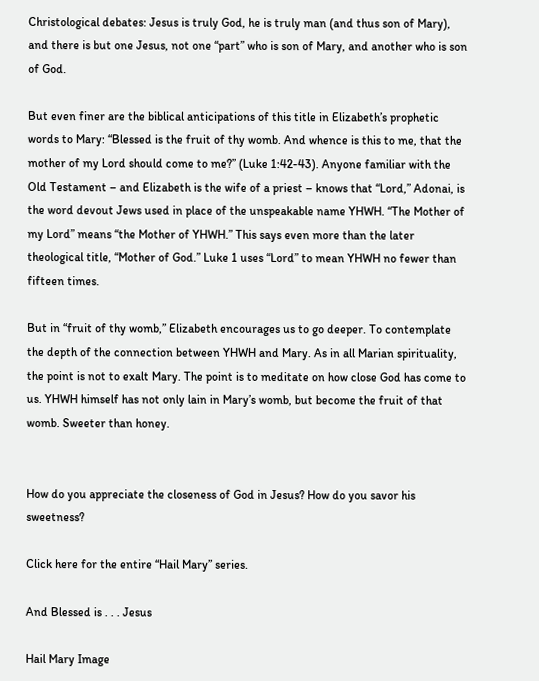Christological debates: Jesus is truly God, he is truly man (and thus son of Mary), and there is but one Jesus, not one “part” who is son of Mary, and another who is son of God.

But even finer are the biblical anticipations of this title in Elizabeth’s prophetic words to Mary: “Blessed is the fruit of thy womb. And whence is this to me, that the mother of my Lord should come to me?” (Luke 1:42-43). Anyone familiar with the Old Testament – and Elizabeth is the wife of a priest – knows that “Lord,” Adonai, is the word devout Jews used in place of the unspeakable name YHWH. “The Mother of my Lord” means “the Mother of YHWH.” This says even more than the later theological title, “Mother of God.” Luke 1 uses “Lord” to mean YHWH no fewer than fifteen times.

But in “fruit of thy womb,” Elizabeth encourages us to go deeper. To contemplate the depth of the connection between YHWH and Mary. As in all Marian spirituality, the point is not to exalt Mary. The point is to meditate on how close God has come to us. YHWH himself has not only lain in Mary’s womb, but become the fruit of that womb. Sweeter than honey.


How do you appreciate the closeness of God in Jesus? How do you savor his sweetness?

Click here for the entire “Hail Mary” series.

And Blessed is . . . Jesus

Hail Mary Image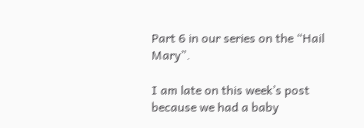Part 6 in our series on the “Hail Mary”.

I am late on this week’s post because we had a baby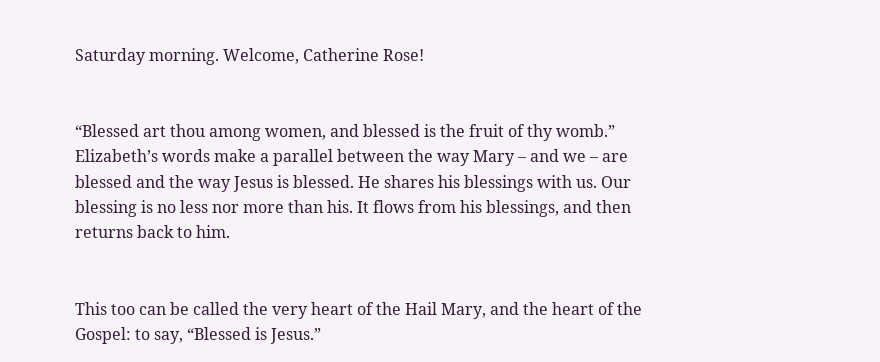Saturday morning. Welcome, Catherine Rose!


“Blessed art thou among women, and blessed is the fruit of thy womb.” Elizabeth’s words make a parallel between the way Mary – and we – are blessed and the way Jesus is blessed. He shares his blessings with us. Our blessing is no less nor more than his. It flows from his blessings, and then returns back to him.


This too can be called the very heart of the Hail Mary, and the heart of the Gospel: to say, “Blessed is Jesus.”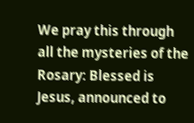We pray this through all the mysteries of the Rosary: Blessed is Jesus, announced to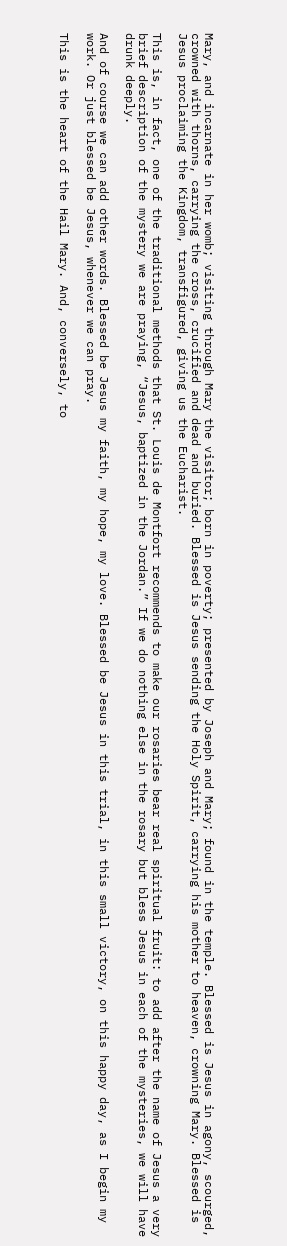Mary, and incarnate in her womb; visiting through Mary the visitor; born in poverty; presented by Joseph and Mary; found in the temple. Blessed is Jesus in agony, scourged, crowned with thorns, carrying the cross, crucified and dead and buried. Blessed is Jesus sending the Holy Spirit, carrying his mother to heaven, crowning Mary. Blessed is Jesus proclaiming the Kingdom, transfigured, giving us the Eucharist.

This is, in fact, one of the traditional methods that St. Louis de Montfort recommends to make our rosaries bear real spiritual fruit: to add after the name of Jesus a very brief description of the mystery we are praying, “Jesus, baptized in the Jordan.” If we do nothing else in the rosary but bless Jesus in each of the mysteries, we will have drunk deeply.

And of course we can add other words. Blessed be Jesus my faith, my hope, my love. Blessed be Jesus in this trial, in this small victory, on this happy day, as I begin my work. Or just blessed be Jesus, whenever we can pray.

This is the heart of the Hail Mary. And, conversely, to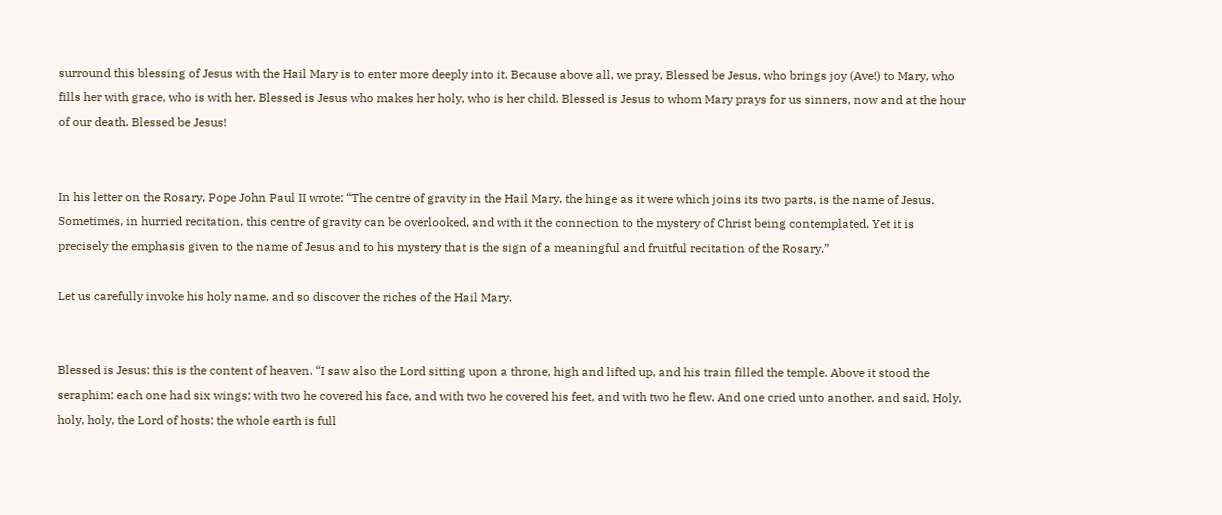surround this blessing of Jesus with the Hail Mary is to enter more deeply into it. Because above all, we pray, Blessed be Jesus, who brings joy (Ave!) to Mary, who fills her with grace, who is with her. Blessed is Jesus who makes her holy, who is her child. Blessed is Jesus to whom Mary prays for us sinners, now and at the hour of our death. Blessed be Jesus!


In his letter on the Rosary, Pope John Paul II wrote: “The centre of gravity in the Hail Mary, the hinge as it were which joins its two parts, is the name of Jesus. Sometimes, in hurried recitation, this centre of gravity can be overlooked, and with it the connection to the mystery of Christ being contemplated. Yet it is precisely the emphasis given to the name of Jesus and to his mystery that is the sign of a meaningful and fruitful recitation of the Rosary.”

Let us carefully invoke his holy name, and so discover the riches of the Hail Mary.


Blessed is Jesus: this is the content of heaven. “I saw also the Lord sitting upon a throne, high and lifted up, and his train filled the temple. Above it stood the seraphim: each one had six wings; with two he covered his face, and with two he covered his feet, and with two he flew. And one cried unto another, and said, Holy, holy, holy, the Lord of hosts: the whole earth is full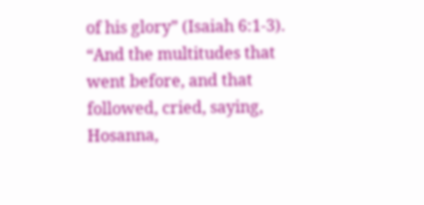of his glory” (Isaiah 6:1-3). “And the multitudes that went before, and that followed, cried, saying, Hosanna,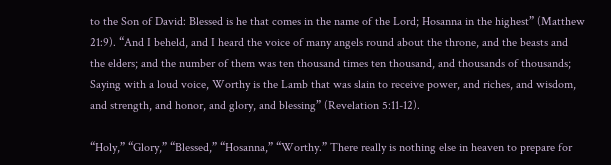to the Son of David: Blessed is he that comes in the name of the Lord; Hosanna in the highest” (Matthew 21:9). “And I beheld, and I heard the voice of many angels round about the throne, and the beasts and the elders; and the number of them was ten thousand times ten thousand, and thousands of thousands; Saying with a loud voice, Worthy is the Lamb that was slain to receive power, and riches, and wisdom, and strength, and honor, and glory, and blessing” (Revelation 5:11-12).

“Holy,” “Glory,” “Blessed,” “Hosanna,” “Worthy.” There really is nothing else in heaven to prepare for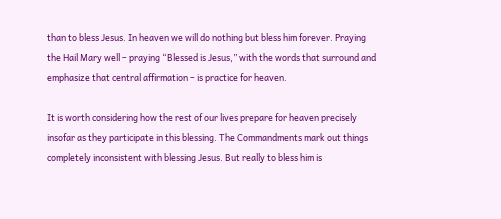than to bless Jesus. In heaven we will do nothing but bless him forever. Praying the Hail Mary well – praying “Blessed is Jesus,” with the words that surround and emphasize that central affirmation – is practice for heaven.

It is worth considering how the rest of our lives prepare for heaven precisely insofar as they participate in this blessing. The Commandments mark out things completely inconsistent with blessing Jesus. But really to bless him is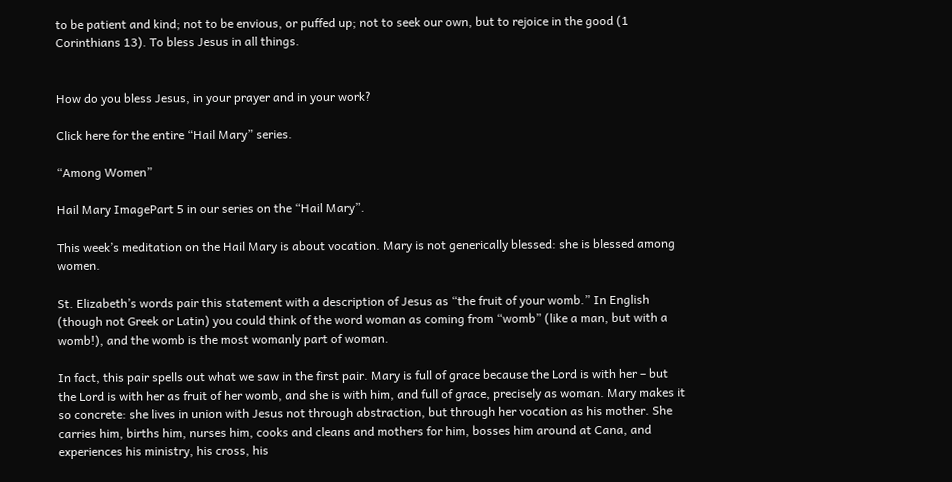to be patient and kind; not to be envious, or puffed up; not to seek our own, but to rejoice in the good (1 Corinthians 13). To bless Jesus in all things.


How do you bless Jesus, in your prayer and in your work?

Click here for the entire “Hail Mary” series.

“Among Women”

Hail Mary ImagePart 5 in our series on the “Hail Mary”.

This week’s meditation on the Hail Mary is about vocation. Mary is not generically blessed: she is blessed among women.

St. Elizabeth’s words pair this statement with a description of Jesus as “the fruit of your womb.” In English (though not Greek or Latin) you could think of the word woman as coming from “womb” (like a man, but with a womb!), and the womb is the most womanly part of woman.

In fact, this pair spells out what we saw in the first pair. Mary is full of grace because the Lord is with her – but the Lord is with her as fruit of her womb, and she is with him, and full of grace, precisely as woman. Mary makes it so concrete: she lives in union with Jesus not through abstraction, but through her vocation as his mother. She carries him, births him, nurses him, cooks and cleans and mothers for him, bosses him around at Cana, and experiences his ministry, his cross, his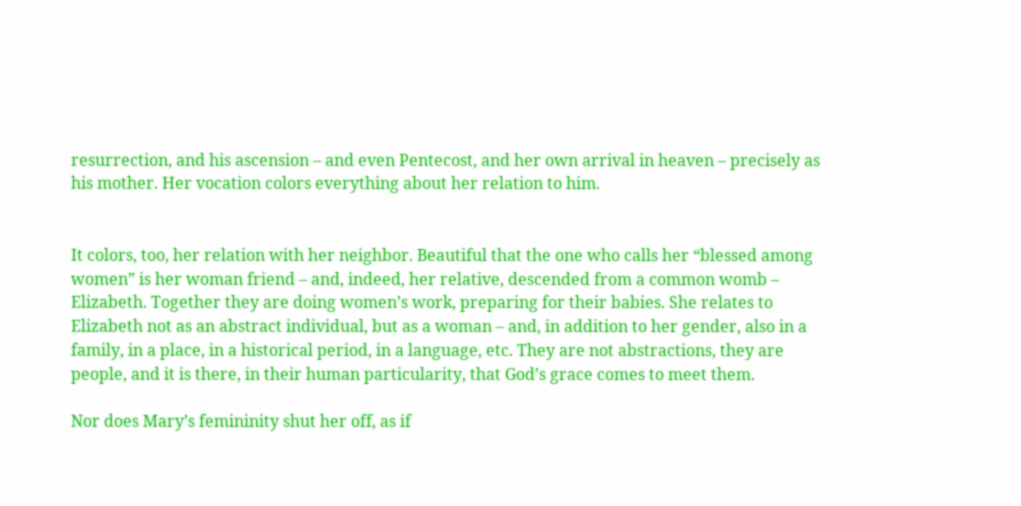resurrection, and his ascension – and even Pentecost, and her own arrival in heaven – precisely as his mother. Her vocation colors everything about her relation to him.


It colors, too, her relation with her neighbor. Beautiful that the one who calls her “blessed among women” is her woman friend – and, indeed, her relative, descended from a common womb – Elizabeth. Together they are doing women’s work, preparing for their babies. She relates to Elizabeth not as an abstract individual, but as a woman – and, in addition to her gender, also in a family, in a place, in a historical period, in a language, etc. They are not abstractions, they are people, and it is there, in their human particularity, that God’s grace comes to meet them.

Nor does Mary’s femininity shut her off, as if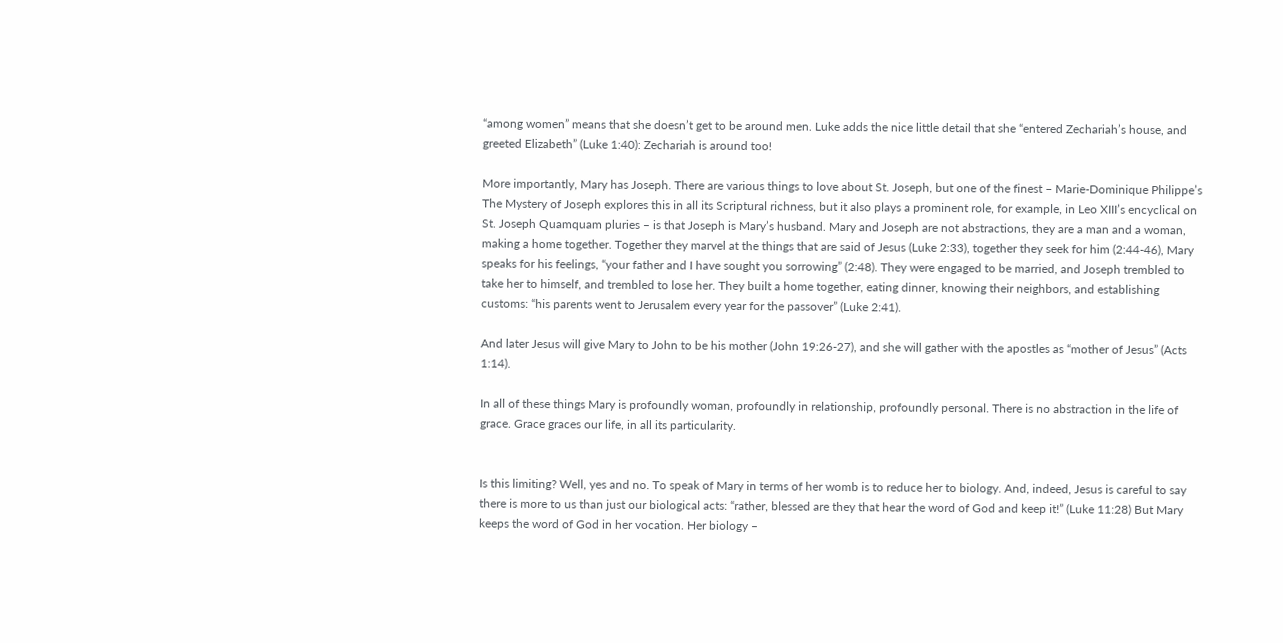“among women” means that she doesn’t get to be around men. Luke adds the nice little detail that she “entered Zechariah’s house, and greeted Elizabeth” (Luke 1:40): Zechariah is around too!

More importantly, Mary has Joseph. There are various things to love about St. Joseph, but one of the finest – Marie-Dominique Philippe’s The Mystery of Joseph explores this in all its Scriptural richness, but it also plays a prominent role, for example, in Leo XIII’s encyclical on St. Joseph Quamquam pluries – is that Joseph is Mary’s husband. Mary and Joseph are not abstractions, they are a man and a woman, making a home together. Together they marvel at the things that are said of Jesus (Luke 2:33), together they seek for him (2:44-46), Mary speaks for his feelings, “your father and I have sought you sorrowing” (2:48). They were engaged to be married, and Joseph trembled to take her to himself, and trembled to lose her. They built a home together, eating dinner, knowing their neighbors, and establishing customs: “his parents went to Jerusalem every year for the passover” (Luke 2:41).

And later Jesus will give Mary to John to be his mother (John 19:26-27), and she will gather with the apostles as “mother of Jesus” (Acts 1:14).

In all of these things Mary is profoundly woman, profoundly in relationship, profoundly personal. There is no abstraction in the life of grace. Grace graces our life, in all its particularity.


Is this limiting? Well, yes and no. To speak of Mary in terms of her womb is to reduce her to biology. And, indeed, Jesus is careful to say there is more to us than just our biological acts: “rather, blessed are they that hear the word of God and keep it!” (Luke 11:28) But Mary keeps the word of God in her vocation. Her biology –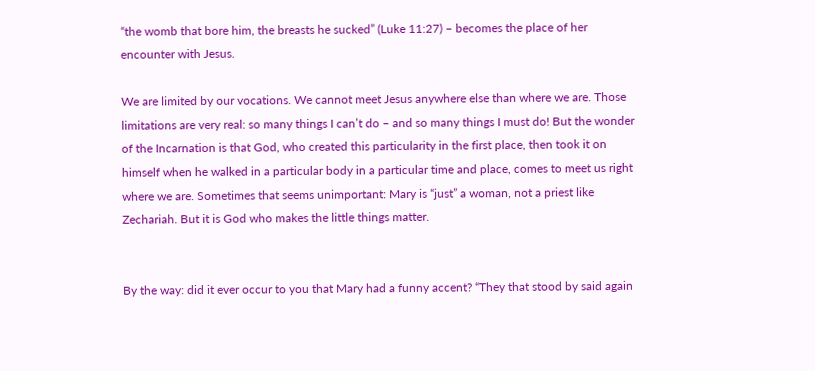“the womb that bore him, the breasts he sucked” (Luke 11:27) – becomes the place of her encounter with Jesus.

We are limited by our vocations. We cannot meet Jesus anywhere else than where we are. Those limitations are very real: so many things I can’t do – and so many things I must do! But the wonder of the Incarnation is that God, who created this particularity in the first place, then took it on himself when he walked in a particular body in a particular time and place, comes to meet us right where we are. Sometimes that seems unimportant: Mary is “just” a woman, not a priest like Zechariah. But it is God who makes the little things matter.


By the way: did it ever occur to you that Mary had a funny accent? “They that stood by said again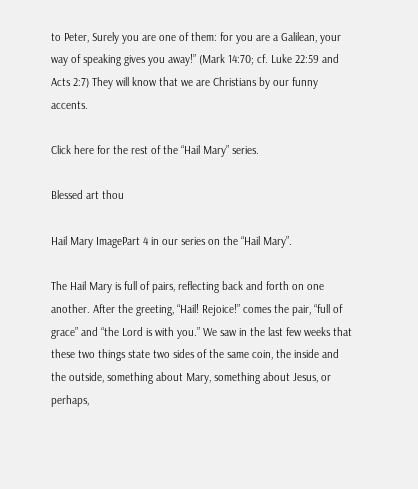to Peter, Surely you are one of them: for you are a Galilean, your way of speaking gives you away!” (Mark 14:70; cf. Luke 22:59 and Acts 2:7) They will know that we are Christians by our funny accents.

Click here for the rest of the “Hail Mary” series.

Blessed art thou

Hail Mary ImagePart 4 in our series on the “Hail Mary”.

The Hail Mary is full of pairs, reflecting back and forth on one another. After the greeting, “Hail! Rejoice!” comes the pair, “full of grace” and “the Lord is with you.” We saw in the last few weeks that these two things state two sides of the same coin, the inside and the outside, something about Mary, something about Jesus, or perhaps,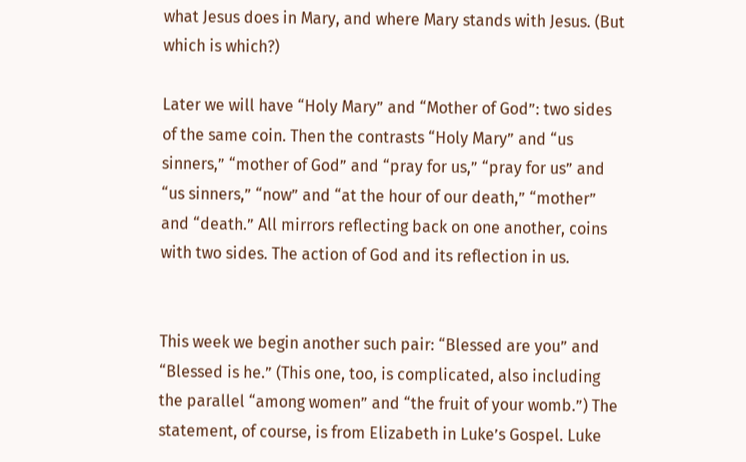what Jesus does in Mary, and where Mary stands with Jesus. (But which is which?)

Later we will have “Holy Mary” and “Mother of God”: two sides of the same coin. Then the contrasts “Holy Mary” and “us sinners,” “mother of God” and “pray for us,” “pray for us” and “us sinners,” “now” and “at the hour of our death,” “mother” and “death.” All mirrors reflecting back on one another, coins with two sides. The action of God and its reflection in us.


This week we begin another such pair: “Blessed are you” and “Blessed is he.” (This one, too, is complicated, also including the parallel “among women” and “the fruit of your womb.”) The statement, of course, is from Elizabeth in Luke’s Gospel. Luke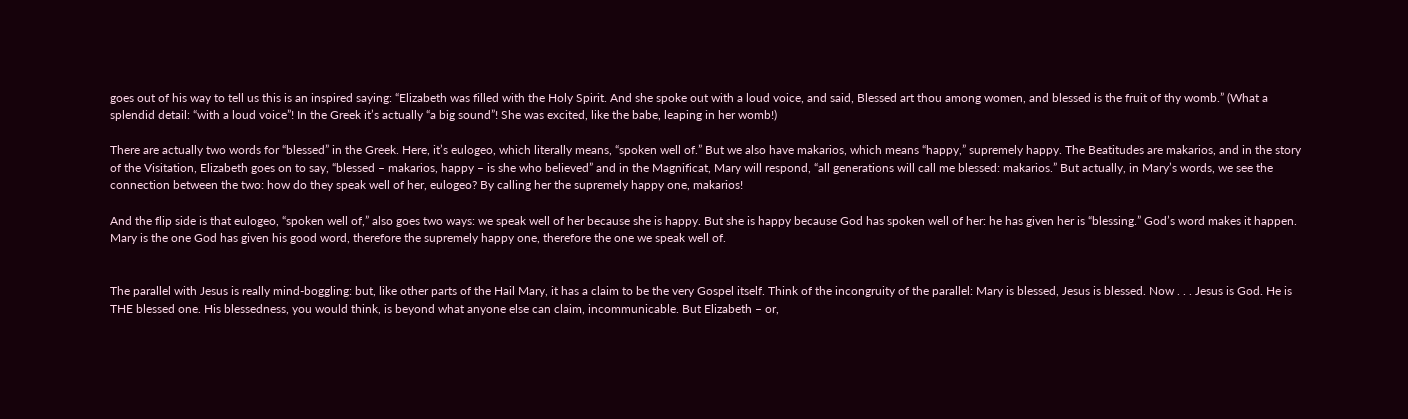goes out of his way to tell us this is an inspired saying: “Elizabeth was filled with the Holy Spirit. And she spoke out with a loud voice, and said, Blessed art thou among women, and blessed is the fruit of thy womb.” (What a splendid detail: “with a loud voice”! In the Greek it’s actually “a big sound”! She was excited, like the babe, leaping in her womb!)

There are actually two words for “blessed” in the Greek. Here, it’s eulogeo, which literally means, “spoken well of.” But we also have makarios, which means “happy,” supremely happy. The Beatitudes are makarios, and in the story of the Visitation, Elizabeth goes on to say, “blessed – makarios, happy – is she who believed” and in the Magnificat, Mary will respond, “all generations will call me blessed: makarios.” But actually, in Mary’s words, we see the connection between the two: how do they speak well of her, eulogeo? By calling her the supremely happy one, makarios!

And the flip side is that eulogeo, “spoken well of,” also goes two ways: we speak well of her because she is happy. But she is happy because God has spoken well of her: he has given her is “blessing.” God’s word makes it happen. Mary is the one God has given his good word, therefore the supremely happy one, therefore the one we speak well of.


The parallel with Jesus is really mind-boggling: but, like other parts of the Hail Mary, it has a claim to be the very Gospel itself. Think of the incongruity of the parallel: Mary is blessed, Jesus is blessed. Now . . . Jesus is God. He is THE blessed one. His blessedness, you would think, is beyond what anyone else can claim, incommunicable. But Elizabeth – or,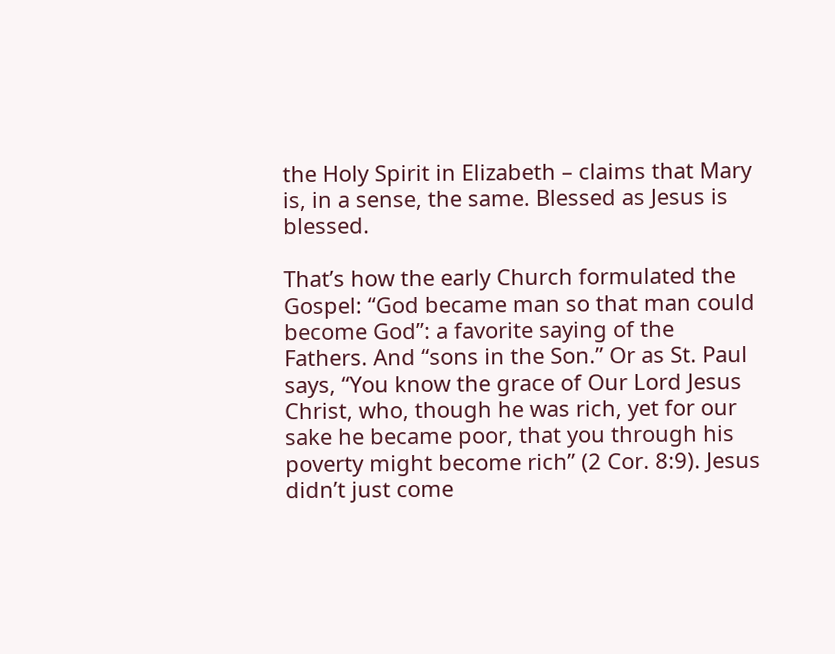the Holy Spirit in Elizabeth – claims that Mary is, in a sense, the same. Blessed as Jesus is blessed.

That’s how the early Church formulated the Gospel: “God became man so that man could become God”: a favorite saying of the Fathers. And “sons in the Son.” Or as St. Paul says, “You know the grace of Our Lord Jesus Christ, who, though he was rich, yet for our sake he became poor, that you through his poverty might become rich” (2 Cor. 8:9). Jesus didn’t just come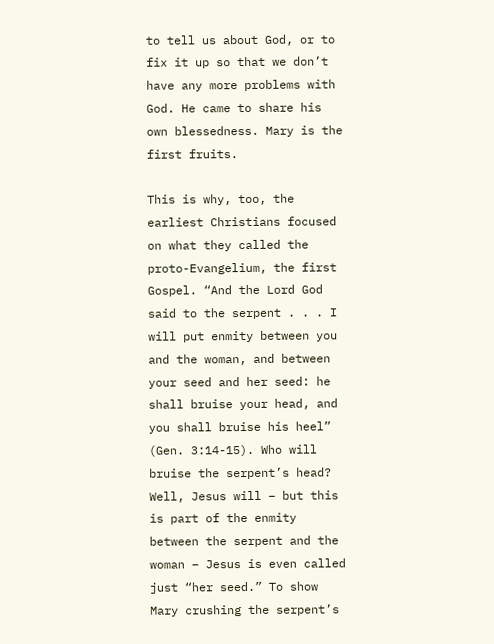to tell us about God, or to fix it up so that we don’t have any more problems with God. He came to share his own blessedness. Mary is the first fruits.

This is why, too, the earliest Christians focused on what they called the proto-Evangelium, the first Gospel. “And the Lord God said to the serpent . . . I will put enmity between you and the woman, and between your seed and her seed: he shall bruise your head, and you shall bruise his heel” (Gen. 3:14-15). Who will bruise the serpent’s head? Well, Jesus will – but this is part of the enmity between the serpent and the woman – Jesus is even called just “her seed.” To show Mary crushing the serpent’s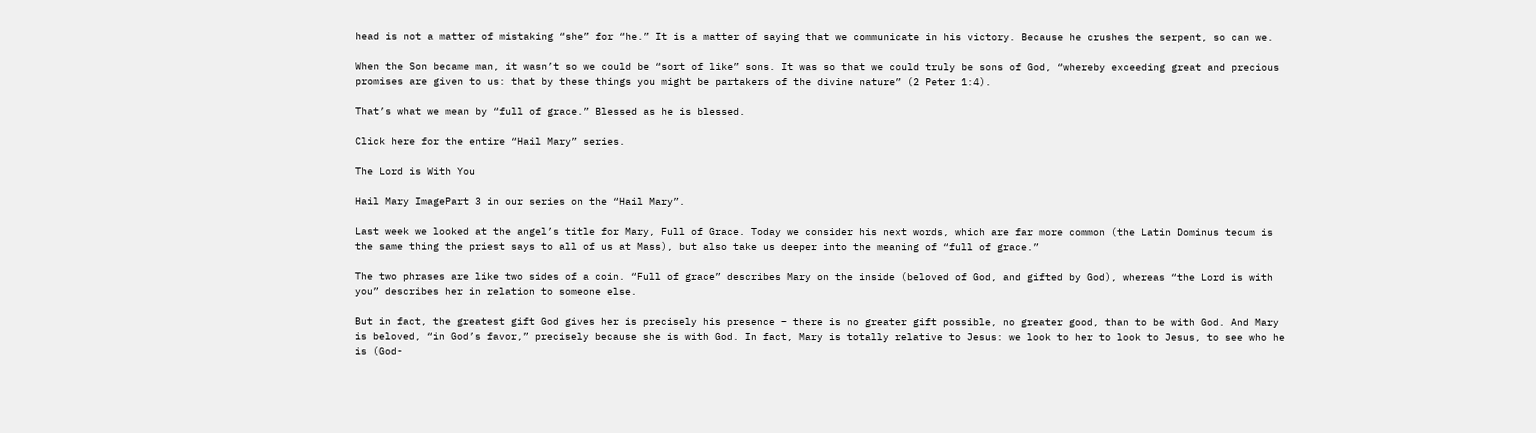head is not a matter of mistaking “she” for “he.” It is a matter of saying that we communicate in his victory. Because he crushes the serpent, so can we.

When the Son became man, it wasn’t so we could be “sort of like” sons. It was so that we could truly be sons of God, “whereby exceeding great and precious promises are given to us: that by these things you might be partakers of the divine nature” (2 Peter 1:4).

That’s what we mean by “full of grace.” Blessed as he is blessed.

Click here for the entire “Hail Mary” series.

The Lord is With You

Hail Mary ImagePart 3 in our series on the “Hail Mary”.

Last week we looked at the angel’s title for Mary, Full of Grace. Today we consider his next words, which are far more common (the Latin Dominus tecum is the same thing the priest says to all of us at Mass), but also take us deeper into the meaning of “full of grace.”

The two phrases are like two sides of a coin. “Full of grace” describes Mary on the inside (beloved of God, and gifted by God), whereas “the Lord is with you” describes her in relation to someone else.

But in fact, the greatest gift God gives her is precisely his presence – there is no greater gift possible, no greater good, than to be with God. And Mary is beloved, “in God’s favor,” precisely because she is with God. In fact, Mary is totally relative to Jesus: we look to her to look to Jesus, to see who he is (God-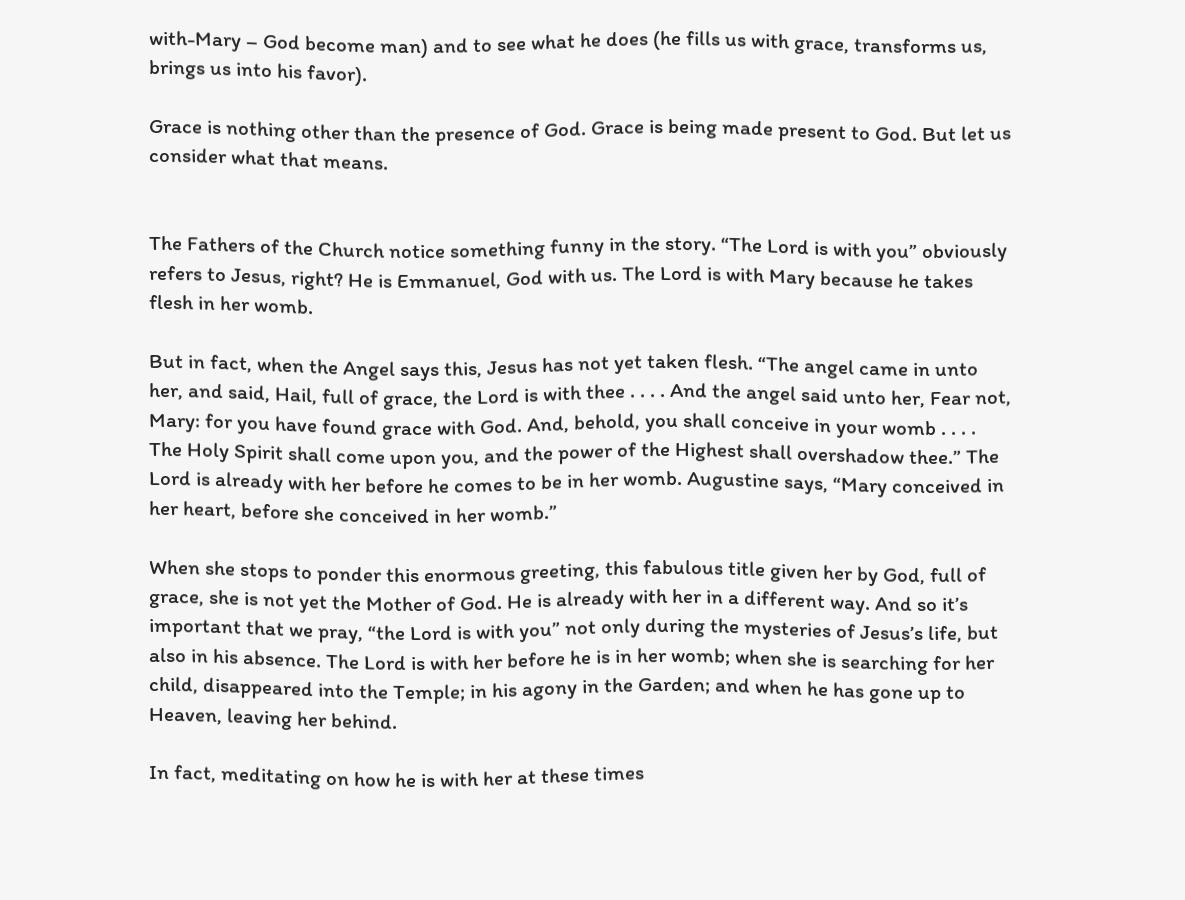with-Mary – God become man) and to see what he does (he fills us with grace, transforms us, brings us into his favor).

Grace is nothing other than the presence of God. Grace is being made present to God. But let us consider what that means.


The Fathers of the Church notice something funny in the story. “The Lord is with you” obviously refers to Jesus, right? He is Emmanuel, God with us. The Lord is with Mary because he takes flesh in her womb.

But in fact, when the Angel says this, Jesus has not yet taken flesh. “The angel came in unto her, and said, Hail, full of grace, the Lord is with thee . . . . And the angel said unto her, Fear not, Mary: for you have found grace with God. And, behold, you shall conceive in your womb . . . . The Holy Spirit shall come upon you, and the power of the Highest shall overshadow thee.” The Lord is already with her before he comes to be in her womb. Augustine says, “Mary conceived in her heart, before she conceived in her womb.”

When she stops to ponder this enormous greeting, this fabulous title given her by God, full of grace, she is not yet the Mother of God. He is already with her in a different way. And so it’s important that we pray, “the Lord is with you” not only during the mysteries of Jesus’s life, but also in his absence. The Lord is with her before he is in her womb; when she is searching for her child, disappeared into the Temple; in his agony in the Garden; and when he has gone up to Heaven, leaving her behind.

In fact, meditating on how he is with her at these times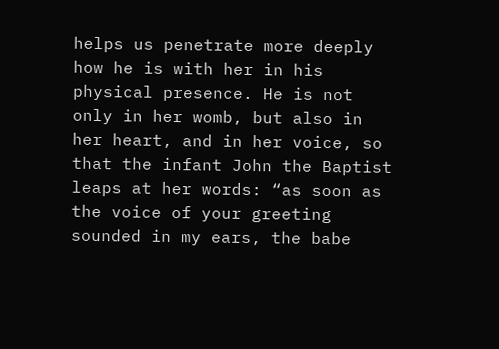helps us penetrate more deeply how he is with her in his physical presence. He is not only in her womb, but also in her heart, and in her voice, so that the infant John the Baptist leaps at her words: “as soon as the voice of your greeting sounded in my ears, the babe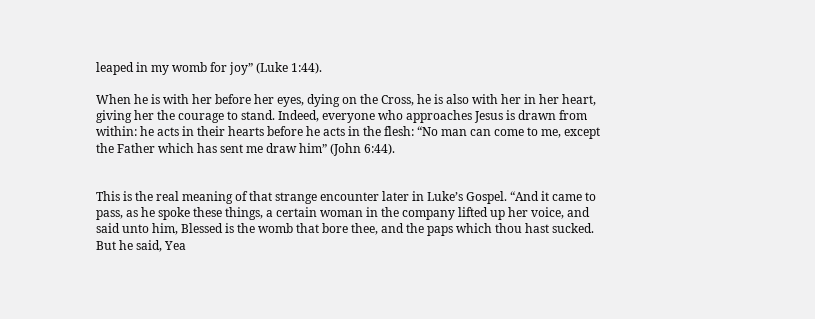leaped in my womb for joy” (Luke 1:44).

When he is with her before her eyes, dying on the Cross, he is also with her in her heart, giving her the courage to stand. Indeed, everyone who approaches Jesus is drawn from within: he acts in their hearts before he acts in the flesh: “No man can come to me, except the Father which has sent me draw him” (John 6:44).


This is the real meaning of that strange encounter later in Luke’s Gospel. “And it came to pass, as he spoke these things, a certain woman in the company lifted up her voice, and said unto him, Blessed is the womb that bore thee, and the paps which thou hast sucked. But he said, Yea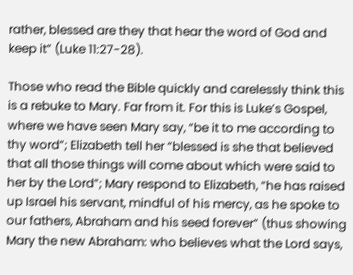rather, blessed are they that hear the word of God and keep it” (Luke 11:27-28).

Those who read the Bible quickly and carelessly think this is a rebuke to Mary. Far from it. For this is Luke’s Gospel, where we have seen Mary say, “be it to me according to thy word”; Elizabeth tell her “blessed is she that believed that all those things will come about which were said to her by the Lord”; Mary respond to Elizabeth, “he has raised up Israel his servant, mindful of his mercy, as he spoke to our fathers, Abraham and his seed forever” (thus showing Mary the new Abraham: who believes what the Lord says,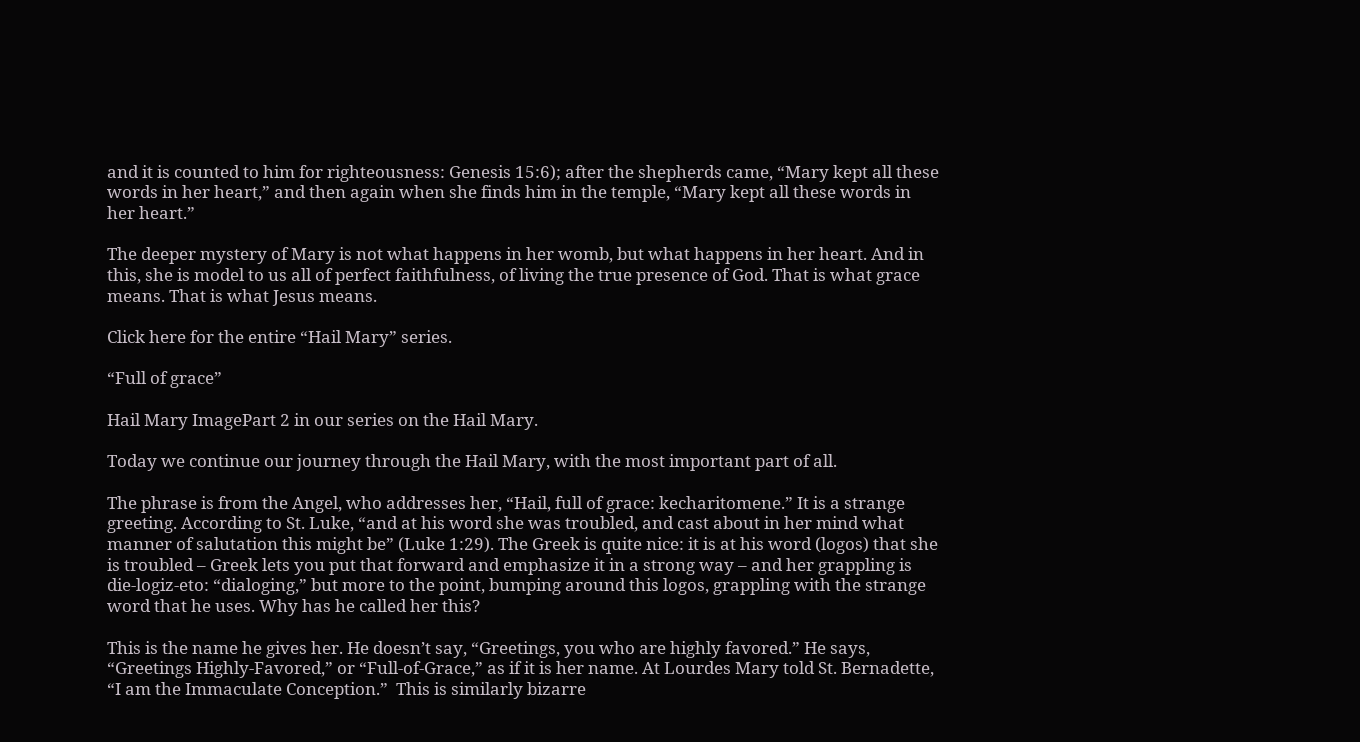and it is counted to him for righteousness: Genesis 15:6); after the shepherds came, “Mary kept all these words in her heart,” and then again when she finds him in the temple, “Mary kept all these words in her heart.”

The deeper mystery of Mary is not what happens in her womb, but what happens in her heart. And in this, she is model to us all of perfect faithfulness, of living the true presence of God. That is what grace means. That is what Jesus means.

Click here for the entire “Hail Mary” series.

“Full of grace”

Hail Mary ImagePart 2 in our series on the Hail Mary.

Today we continue our journey through the Hail Mary, with the most important part of all.

The phrase is from the Angel, who addresses her, “Hail, full of grace: kecharitomene.” It is a strange greeting. According to St. Luke, “and at his word she was troubled, and cast about in her mind what manner of salutation this might be” (Luke 1:29). The Greek is quite nice: it is at his word (logos) that she is troubled – Greek lets you put that forward and emphasize it in a strong way – and her grappling is die-logiz-eto: “dialoging,” but more to the point, bumping around this logos, grappling with the strange word that he uses. Why has he called her this?

This is the name he gives her. He doesn’t say, “Greetings, you who are highly favored.” He says, “Greetings Highly-Favored,” or “Full-of-Grace,” as if it is her name. At Lourdes Mary told St. Bernadette, “I am the Immaculate Conception.”  This is similarly bizarre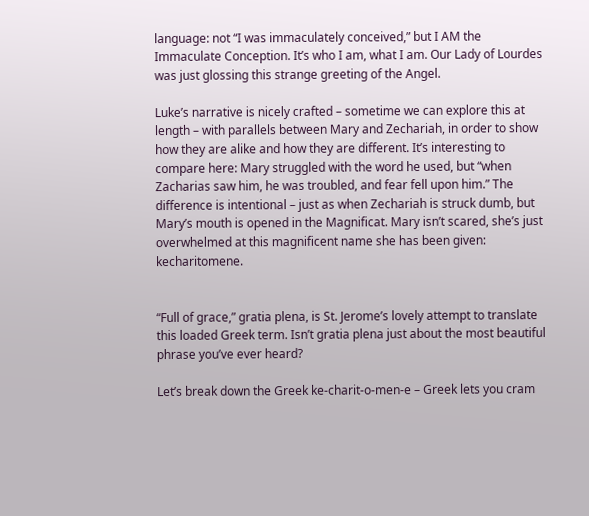language: not “I was immaculately conceived,” but I AM the Immaculate Conception. It’s who I am, what I am. Our Lady of Lourdes was just glossing this strange greeting of the Angel.

Luke’s narrative is nicely crafted – sometime we can explore this at length – with parallels between Mary and Zechariah, in order to show how they are alike and how they are different. It’s interesting to compare here: Mary struggled with the word he used, but “when Zacharias saw him, he was troubled, and fear fell upon him.” The difference is intentional – just as when Zechariah is struck dumb, but Mary’s mouth is opened in the Magnificat. Mary isn’t scared, she’s just overwhelmed at this magnificent name she has been given: kecharitomene.


“Full of grace,” gratia plena, is St. Jerome’s lovely attempt to translate this loaded Greek term. Isn’t gratia plena just about the most beautiful phrase you’ve ever heard?

Let’s break down the Greek ke-charit-o-men-e – Greek lets you cram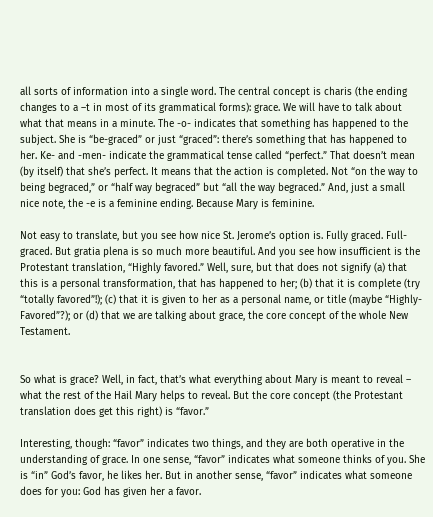all sorts of information into a single word. The central concept is charis (the ending changes to a –t in most of its grammatical forms): grace. We will have to talk about what that means in a minute. The -o- indicates that something has happened to the subject. She is “be-graced” or just “graced”: there’s something that has happened to her. Ke- and -men- indicate the grammatical tense called “perfect.” That doesn’t mean (by itself) that she’s perfect. It means that the action is completed. Not “on the way to being begraced,” or “half way begraced” but “all the way begraced.” And, just a small nice note, the -e is a feminine ending. Because Mary is feminine.

Not easy to translate, but you see how nice St. Jerome’s option is. Fully graced. Full-graced. But gratia plena is so much more beautiful. And you see how insufficient is the Protestant translation, “Highly favored.” Well, sure, but that does not signify (a) that this is a personal transformation, that has happened to her; (b) that it is complete (try “totally favored”!); (c) that it is given to her as a personal name, or title (maybe “Highly-Favored”?); or (d) that we are talking about grace, the core concept of the whole New Testament.


So what is grace? Well, in fact, that’s what everything about Mary is meant to reveal – what the rest of the Hail Mary helps to reveal. But the core concept (the Protestant translation does get this right) is “favor.”

Interesting, though: “favor” indicates two things, and they are both operative in the understanding of grace. In one sense, “favor” indicates what someone thinks of you. She is “in” God’s favor, he likes her. But in another sense, “favor” indicates what someone does for you: God has given her a favor.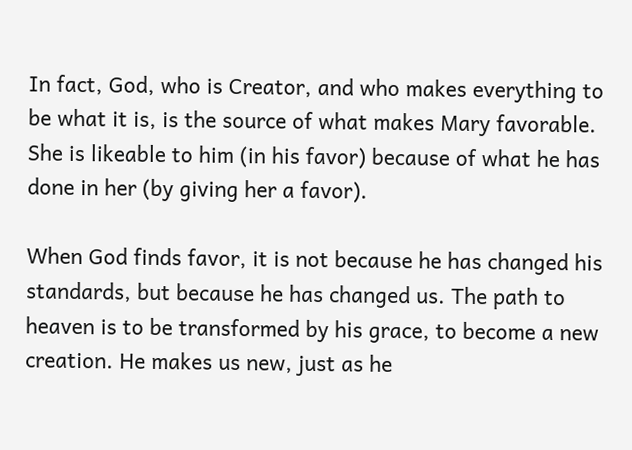In fact, God, who is Creator, and who makes everything to be what it is, is the source of what makes Mary favorable. She is likeable to him (in his favor) because of what he has done in her (by giving her a favor).

When God finds favor, it is not because he has changed his standards, but because he has changed us. The path to heaven is to be transformed by his grace, to become a new creation. He makes us new, just as he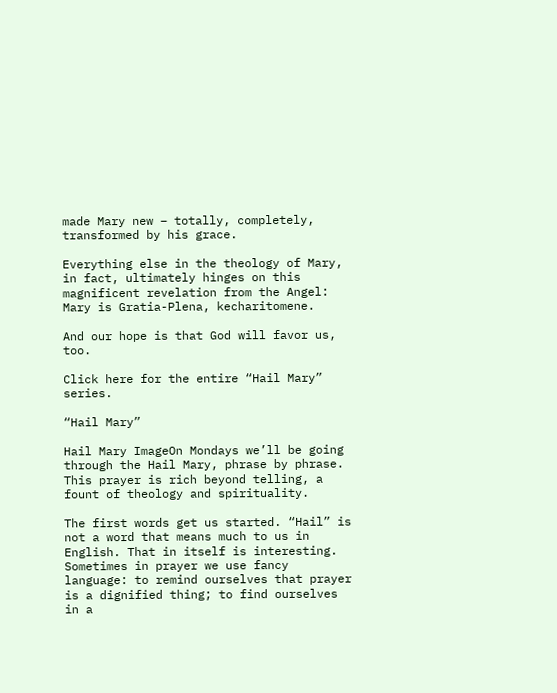made Mary new – totally, completely, transformed by his grace.

Everything else in the theology of Mary, in fact, ultimately hinges on this magnificent revelation from the Angel: Mary is Gratia-Plena, kecharitomene.

And our hope is that God will favor us, too.

Click here for the entire “Hail Mary” series.

“Hail Mary”

Hail Mary ImageOn Mondays we’ll be going through the Hail Mary, phrase by phrase. This prayer is rich beyond telling, a fount of theology and spirituality.

The first words get us started. “Hail” is not a word that means much to us in English. That in itself is interesting. Sometimes in prayer we use fancy language: to remind ourselves that prayer is a dignified thing; to find ourselves in a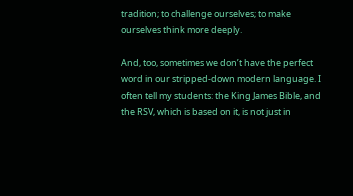tradition; to challenge ourselves; to make ourselves think more deeply.

And, too, sometimes we don’t have the perfect word in our stripped-down modern language. I often tell my students: the King James Bible, and the RSV, which is based on it, is not just in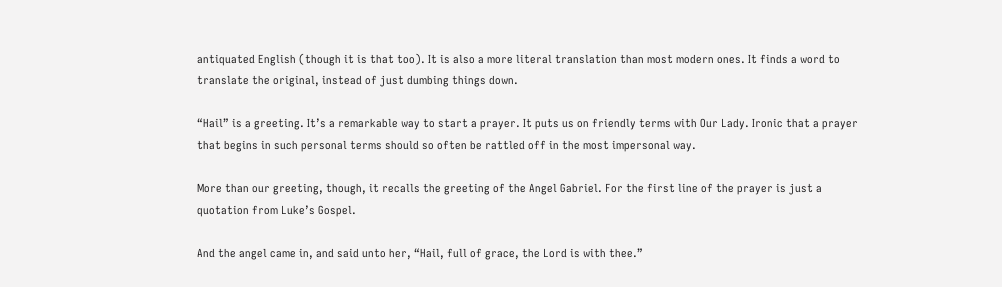antiquated English (though it is that too). It is also a more literal translation than most modern ones. It finds a word to translate the original, instead of just dumbing things down.

“Hail” is a greeting. It’s a remarkable way to start a prayer. It puts us on friendly terms with Our Lady. Ironic that a prayer that begins in such personal terms should so often be rattled off in the most impersonal way.

More than our greeting, though, it recalls the greeting of the Angel Gabriel. For the first line of the prayer is just a quotation from Luke’s Gospel.

And the angel came in, and said unto her, “Hail, full of grace, the Lord is with thee.”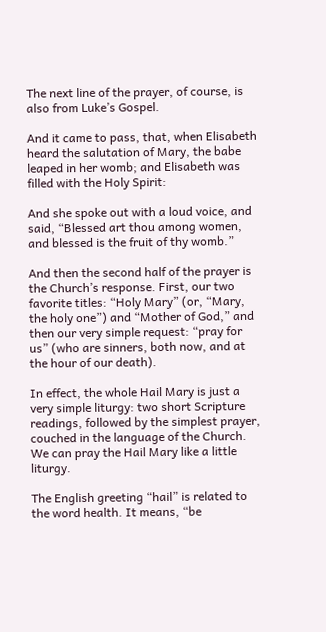The next line of the prayer, of course, is also from Luke’s Gospel.

And it came to pass, that, when Elisabeth heard the salutation of Mary, the babe leaped in her womb; and Elisabeth was filled with the Holy Spirit:

And she spoke out with a loud voice, and said, “Blessed art thou among women, and blessed is the fruit of thy womb.”

And then the second half of the prayer is the Church’s response. First, our two favorite titles: “Holy Mary” (or, “Mary, the holy one”) and “Mother of God,” and then our very simple request: “pray for us” (who are sinners, both now, and at the hour of our death).

In effect, the whole Hail Mary is just a very simple liturgy: two short Scripture readings, followed by the simplest prayer, couched in the language of the Church. We can pray the Hail Mary like a little liturgy.

The English greeting “hail” is related to the word health. It means, “be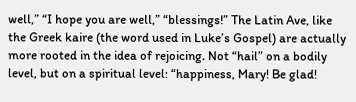well,” “I hope you are well,” “blessings!” The Latin Ave, like the Greek kaire (the word used in Luke’s Gospel) are actually more rooted in the idea of rejoicing. Not “hail” on a bodily level, but on a spiritual level: “happiness, Mary! Be glad!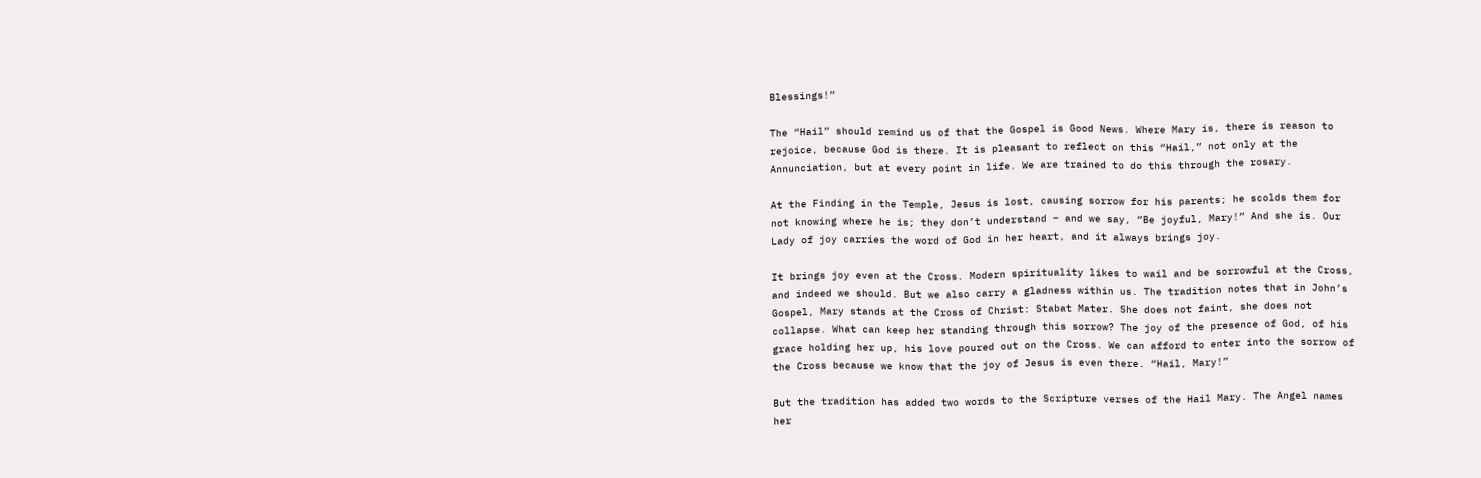Blessings!”

The “Hail” should remind us of that the Gospel is Good News. Where Mary is, there is reason to rejoice, because God is there. It is pleasant to reflect on this “Hail,” not only at the Annunciation, but at every point in life. We are trained to do this through the rosary.

At the Finding in the Temple, Jesus is lost, causing sorrow for his parents; he scolds them for not knowing where he is; they don’t understand – and we say, “Be joyful, Mary!” And she is. Our Lady of joy carries the word of God in her heart, and it always brings joy.

It brings joy even at the Cross. Modern spirituality likes to wail and be sorrowful at the Cross, and indeed we should. But we also carry a gladness within us. The tradition notes that in John’s Gospel, Mary stands at the Cross of Christ: Stabat Mater. She does not faint, she does not collapse. What can keep her standing through this sorrow? The joy of the presence of God, of his grace holding her up, his love poured out on the Cross. We can afford to enter into the sorrow of the Cross because we know that the joy of Jesus is even there. “Hail, Mary!”

But the tradition has added two words to the Scripture verses of the Hail Mary. The Angel names her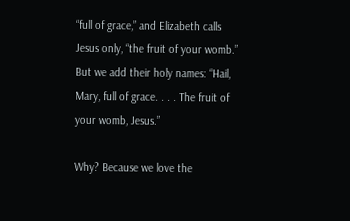“full of grace,” and Elizabeth calls Jesus only, “the fruit of your womb.” But we add their holy names: “Hail, Mary, full of grace. . . . The fruit of your womb, Jesus.”

Why? Because we love the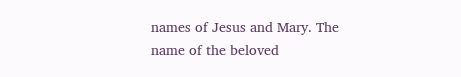names of Jesus and Mary. The name of the beloved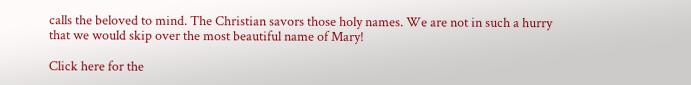calls the beloved to mind. The Christian savors those holy names. We are not in such a hurry that we would skip over the most beautiful name of Mary!

Click here for the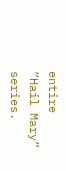entire “Hail Mary” series.